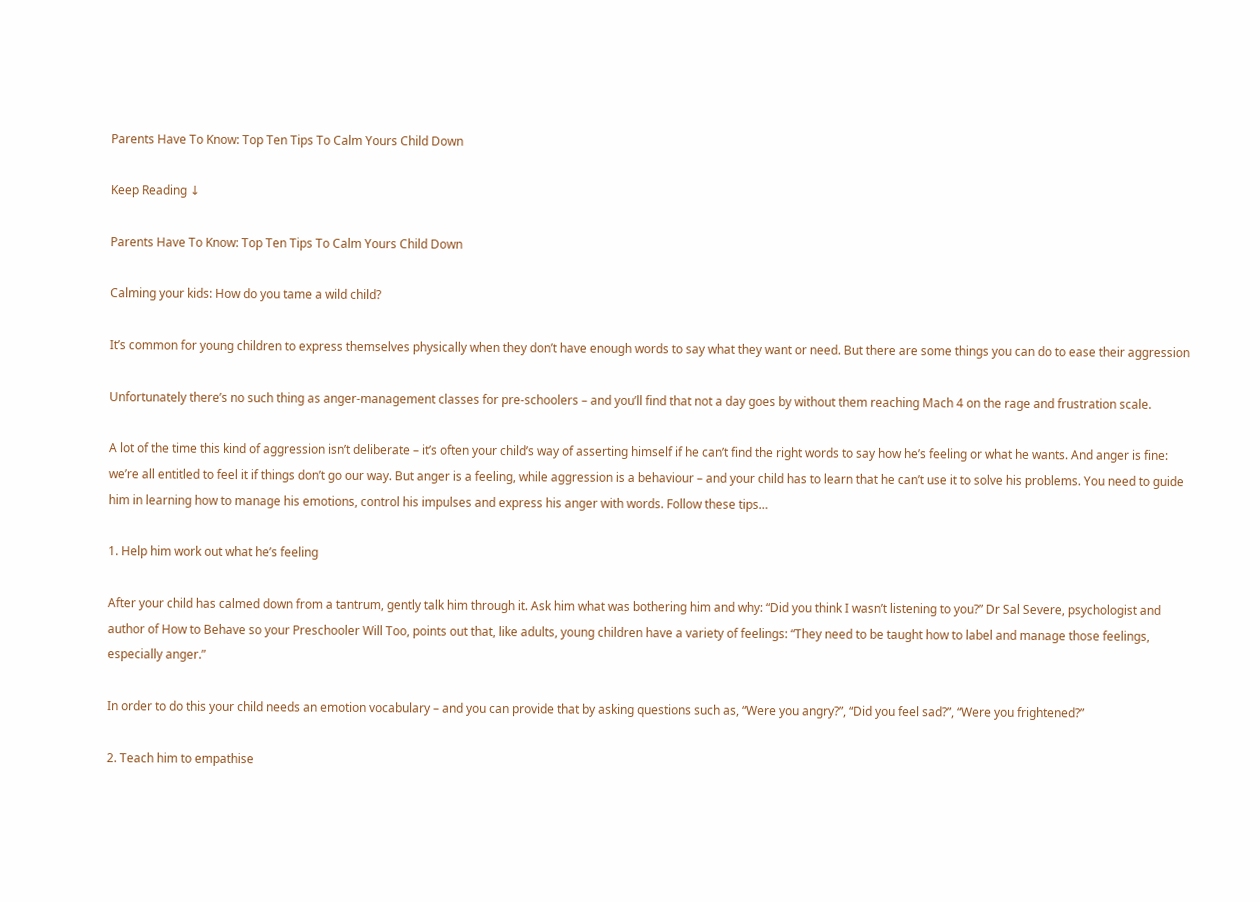Parents Have To Know: Top Ten Tips To Calm Yours Child Down

Keep Reading ↓

Parents Have To Know: Top Ten Tips To Calm Yours Child Down

Calming your kids: How do you tame a wild child?

It’s common for young children to express themselves physically when they don’t have enough words to say what they want or need. But there are some things you can do to ease their aggression

Unfortunately there’s no such thing as anger-management classes for pre-schoolers – and you’ll find that not a day goes by without them reaching Mach 4 on the rage and frustration scale.

A lot of the time this kind of aggression isn’t deliberate – it’s often your child’s way of asserting himself if he can’t find the right words to say how he’s feeling or what he wants. And anger is fine: we’re all entitled to feel it if things don’t go our way. But anger is a feeling, while aggression is a behaviour – and your child has to learn that he can’t use it to solve his problems. You need to guide him in learning how to manage his emotions, control his impulses and express his anger with words. Follow these tips…

1. Help him work out what he’s feeling

After your child has calmed down from a tantrum, gently talk him through it. Ask him what was bothering him and why: “Did you think I wasn’t listening to you?” Dr Sal Severe, psychologist and author of How to Behave so your Preschooler Will Too, points out that, like adults, young children have a variety of feelings: “They need to be taught how to label and manage those feelings, especially anger.”

In order to do this your child needs an emotion vocabulary – and you can provide that by asking questions such as, “Were you angry?”, “Did you feel sad?”, “Were you frightened?”

2. Teach him to empathise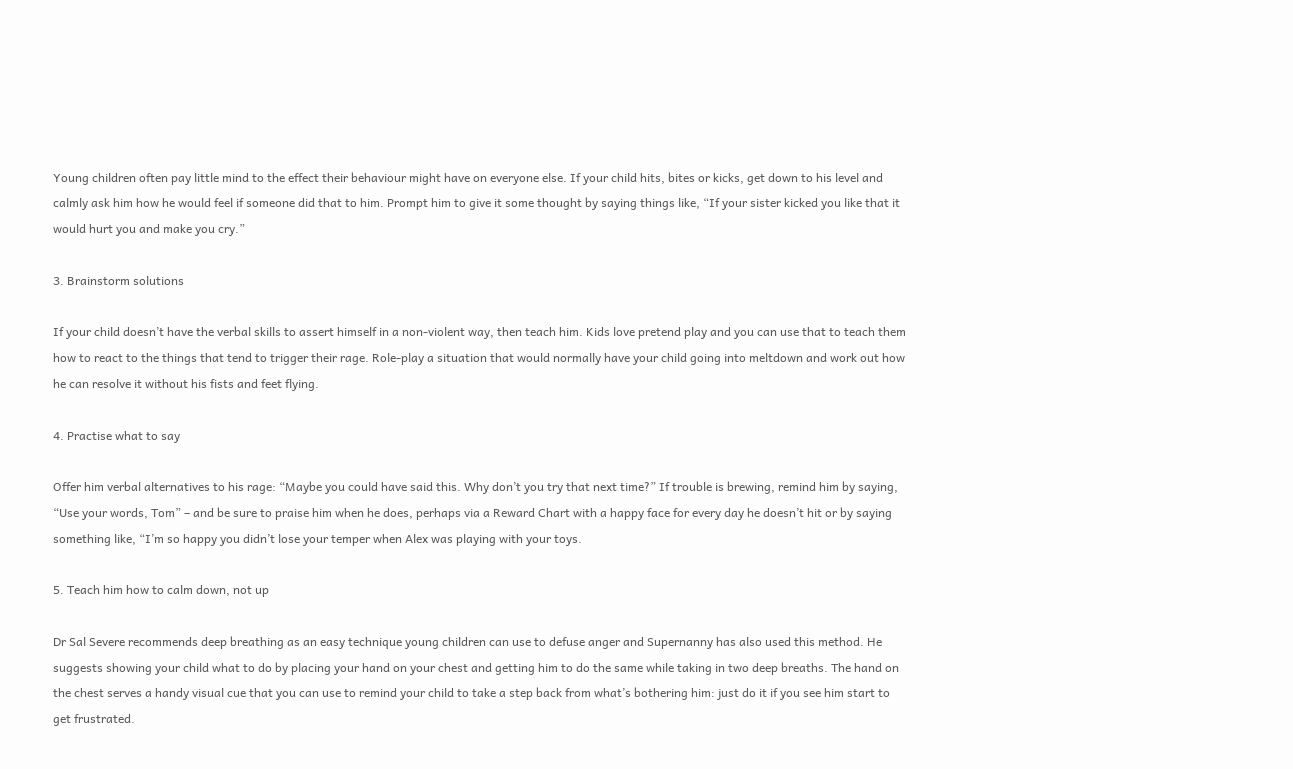Young children often pay little mind to the effect their behaviour might have on everyone else. If your child hits, bites or kicks, get down to his level and calmly ask him how he would feel if someone did that to him. Prompt him to give it some thought by saying things like, “If your sister kicked you like that it would hurt you and make you cry.”

3. Brainstorm solutions

If your child doesn’t have the verbal skills to assert himself in a non-violent way, then teach him. Kids love pretend play and you can use that to teach them how to react to the things that tend to trigger their rage. Role-play a situation that would normally have your child going into meltdown and work out how he can resolve it without his fists and feet flying.

4. Practise what to say

Offer him verbal alternatives to his rage: “Maybe you could have said this. Why don’t you try that next time?” If trouble is brewing, remind him by saying, “Use your words, Tom” – and be sure to praise him when he does, perhaps via a Reward Chart with a happy face for every day he doesn’t hit or by saying something like, “I’m so happy you didn’t lose your temper when Alex was playing with your toys.

5. Teach him how to calm down, not up

Dr Sal Severe recommends deep breathing as an easy technique young children can use to defuse anger and Supernanny has also used this method. He suggests showing your child what to do by placing your hand on your chest and getting him to do the same while taking in two deep breaths. The hand on the chest serves a handy visual cue that you can use to remind your child to take a step back from what’s bothering him: just do it if you see him start to get frustrated.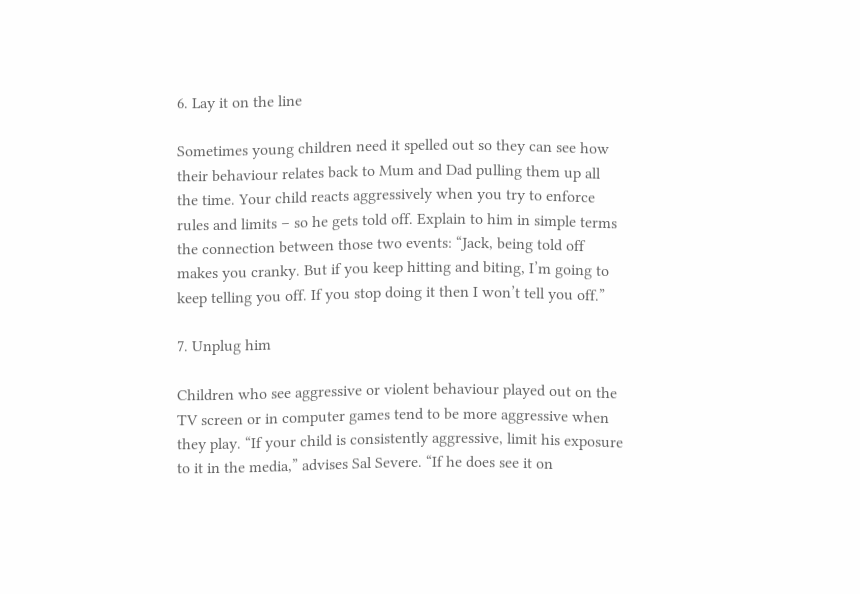6. Lay it on the line

Sometimes young children need it spelled out so they can see how their behaviour relates back to Mum and Dad pulling them up all the time. Your child reacts aggressively when you try to enforce rules and limits – so he gets told off. Explain to him in simple terms the connection between those two events: “Jack, being told off makes you cranky. But if you keep hitting and biting, I’m going to keep telling you off. If you stop doing it then I won’t tell you off.”

7. Unplug him

Children who see aggressive or violent behaviour played out on the TV screen or in computer games tend to be more aggressive when they play. “If your child is consistently aggressive, limit his exposure to it in the media,” advises Sal Severe. “If he does see it on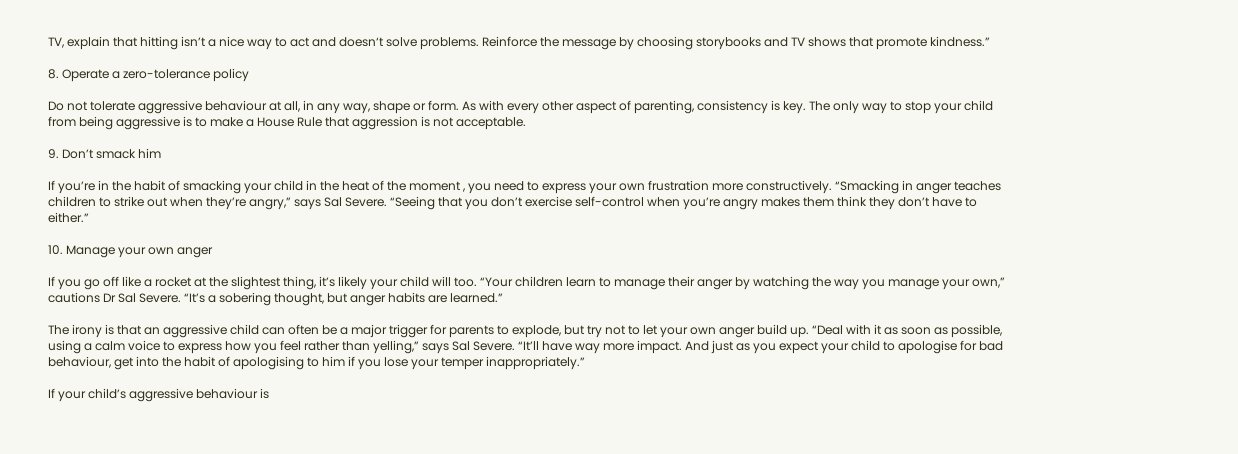TV, explain that hitting isn’t a nice way to act and doesn‘t solve problems. Reinforce the message by choosing storybooks and TV shows that promote kindness.”

8. Operate a zero-tolerance policy

Do not tolerate aggressive behaviour at all, in any way, shape or form. As with every other aspect of parenting, consistency is key. The only way to stop your child from being aggressive is to make a House Rule that aggression is not acceptable.

9. Don’t smack him

If you’re in the habit of smacking your child in the heat of the moment , you need to express your own frustration more constructively. “Smacking in anger teaches children to strike out when they’re angry,” says Sal Severe. “Seeing that you don’t exercise self-control when you’re angry makes them think they don’t have to either.”

10. Manage your own anger

If you go off like a rocket at the slightest thing, it’s likely your child will too. “Your children learn to manage their anger by watching the way you manage your own,” cautions Dr Sal Severe. “It’s a sobering thought, but anger habits are learned.”

The irony is that an aggressive child can often be a major trigger for parents to explode, but try not to let your own anger build up. “Deal with it as soon as possible, using a calm voice to express how you feel rather than yelling,” says Sal Severe. “It’ll have way more impact. And just as you expect your child to apologise for bad behaviour, get into the habit of apologising to him if you lose your temper inappropriately.”

If your child’s aggressive behaviour is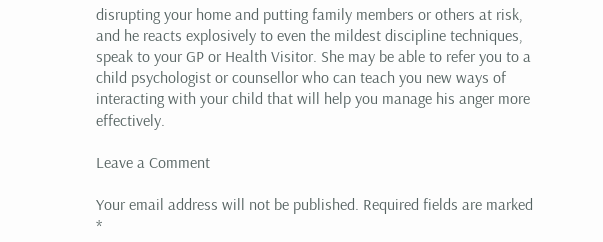disrupting your home and putting family members or others at risk, and he reacts explosively to even the mildest discipline techniques, speak to your GP or Health Visitor. She may be able to refer you to a child psychologist or counsellor who can teach you new ways of interacting with your child that will help you manage his anger more effectively.

Leave a Comment

Your email address will not be published. Required fields are marked *